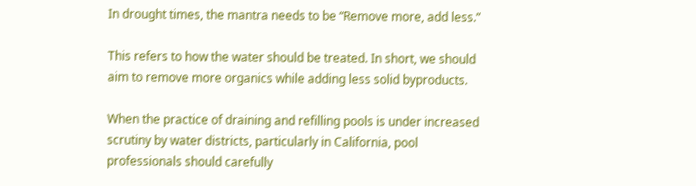In drought times, the mantra needs to be “Remove more, add less.”

This refers to how the water should be treated. In short, we should aim to remove more organics while adding less solid byproducts.

When the practice of draining and refilling pools is under increased scrutiny by water districts, particularly in California, pool professionals should carefully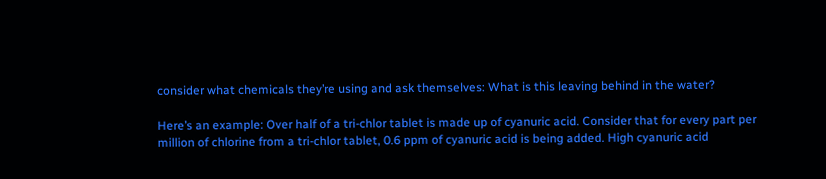consider what chemicals they’re using and ask themselves: What is this leaving behind in the water?

Here’s an example: Over half of a tri-chlor tablet is made up of cyanuric acid. Consider that for every part per million of chlorine from a tri-chlor tablet, 0.6 ppm of cyanuric acid is being added. High cyanuric acid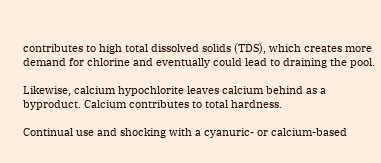contributes to high total dissolved solids (TDS), which creates more demand for chlorine and eventually could lead to draining the pool.

Likewise, calcium hypochlorite leaves calcium behind as a byproduct. Calcium contributes to total hardness.

Continual use and shocking with a cyanuric- or calcium-based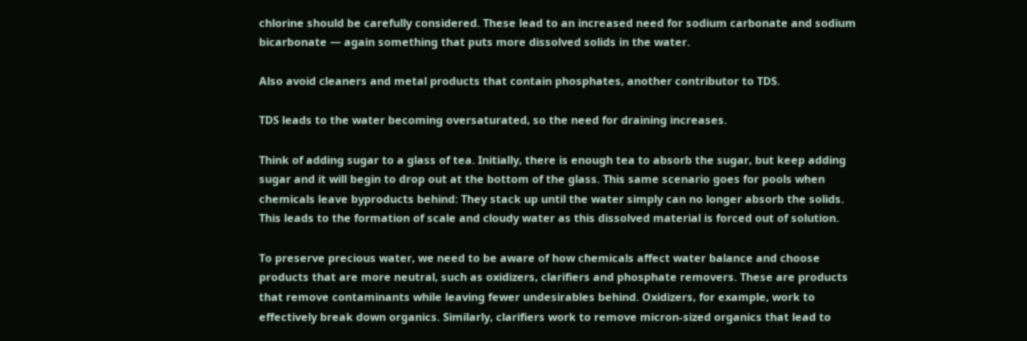chlorine should be carefully considered. These lead to an increased need for sodium carbonate and sodium bicarbonate — again something that puts more dissolved solids in the water.

Also avoid cleaners and metal products that contain phosphates, another contributor to TDS.

TDS leads to the water becoming oversaturated, so the need for draining increases.

Think of adding sugar to a glass of tea. Initially, there is enough tea to absorb the sugar, but keep adding sugar and it will begin to drop out at the bottom of the glass. This same scenario goes for pools when chemicals leave byproducts behind: They stack up until the water simply can no longer absorb the solids. This leads to the formation of scale and cloudy water as this dissolved material is forced out of solution.

To preserve precious water, we need to be aware of how chemicals affect water balance and choose products that are more neutral, such as oxidizers, clarifiers and phosphate removers. These are products that remove contaminants while leaving fewer undesirables behind. Oxidizers, for example, work to effectively break down organics. Similarly, clarifiers work to remove micron-sized organics that lead to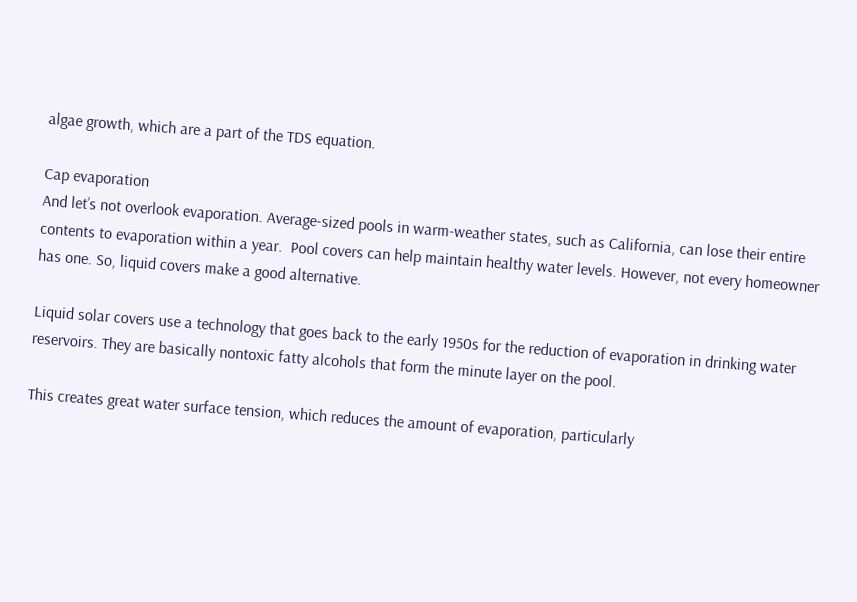algae growth, which are a part of the TDS equation.

Cap evaporation
And let’s not overlook evaporation. Average-sized pools in warm-weather states, such as California, can lose their entire contents to evaporation within a year.  Pool covers can help maintain healthy water levels. However, not every homeowner has one. So, liquid covers make a good alternative.

Liquid solar covers use a technology that goes back to the early 1950s for the reduction of evaporation in drinking water reservoirs. They are basically nontoxic fatty alcohols that form the minute layer on the pool.

This creates great water surface tension, which reduces the amount of evaporation, particularly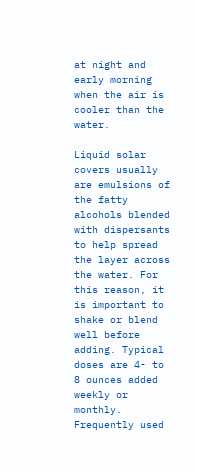at night and early morning when the air is cooler than the water.

Liquid solar covers usually are emulsions of the fatty alcohols blended with dispersants to help spread the layer across the water. For this reason, it is important to shake or blend well before adding. Typical doses are 4- to 8 ounces added weekly or monthly. Frequently used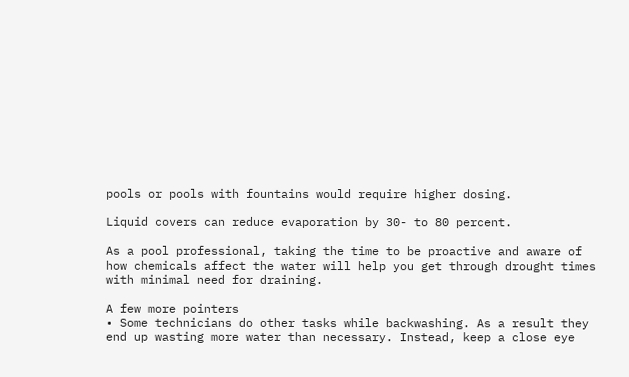pools or pools with fountains would require higher dosing.

Liquid covers can reduce evaporation by 30- to 80 percent.

As a pool professional, taking the time to be proactive and aware of how chemicals affect the water will help you get through drought times with minimal need for draining.

A few more pointers
• Some technicians do other tasks while backwashing. As a result they end up wasting more water than necessary. Instead, keep a close eye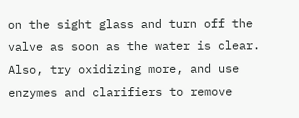on the sight glass and turn off the valve as soon as the water is clear. Also, try oxidizing more, and use enzymes and clarifiers to remove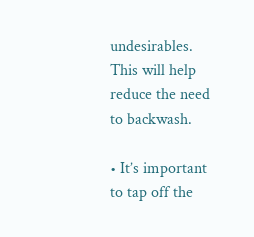undesirables. This will help reduce the need to backwash.

• It’s important to tap off the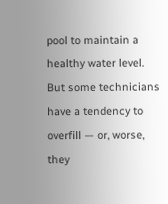pool to maintain a healthy water level. But some technicians have a tendency to overfill — or, worse, they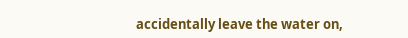accidentally leave the water on,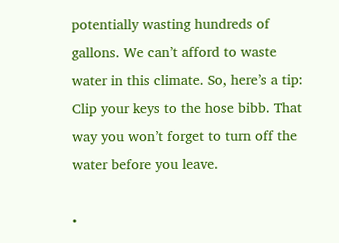potentially wasting hundreds of gallons. We can’t afford to waste water in this climate. So, here’s a tip: Clip your keys to the hose bibb. That way you won’t forget to turn off the water before you leave.

•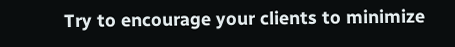Try to encourage your clients to minimize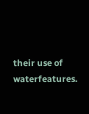their use of waterfeatures.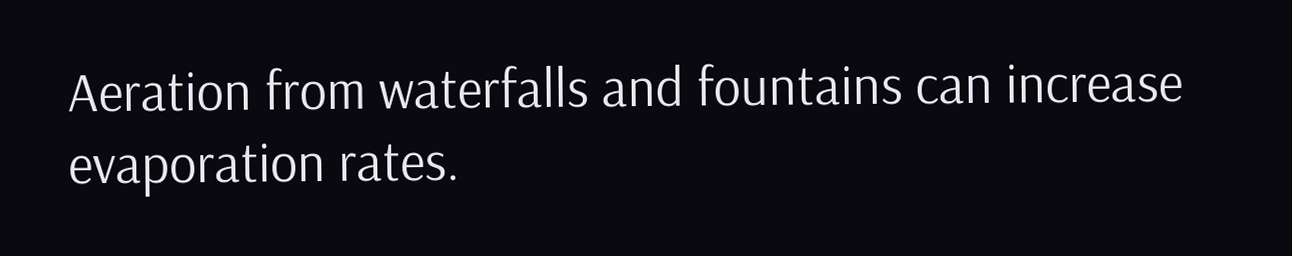Aeration from waterfalls and fountains can increase evaporation rates.